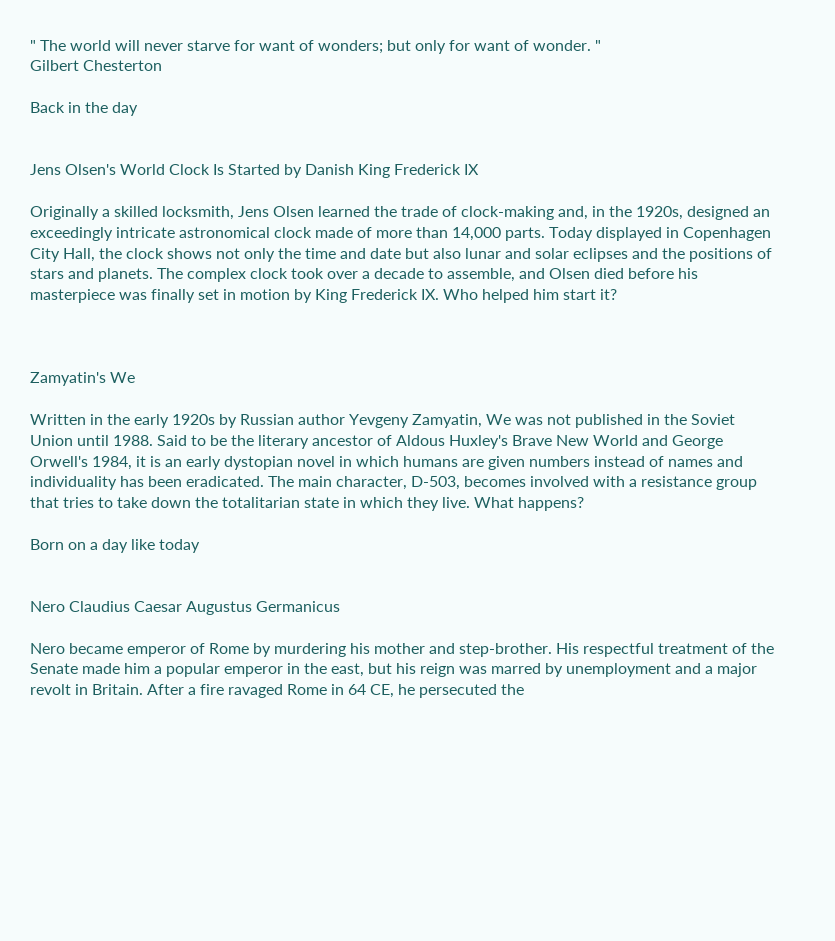" The world will never starve for want of wonders; but only for want of wonder. "
Gilbert Chesterton

Back in the day


Jens Olsen's World Clock Is Started by Danish King Frederick IX

Originally a skilled locksmith, Jens Olsen learned the trade of clock-making and, in the 1920s, designed an exceedingly intricate astronomical clock made of more than 14,000 parts. Today displayed in Copenhagen City Hall, the clock shows not only the time and date but also lunar and solar eclipses and the positions of stars and planets. The complex clock took over a decade to assemble, and Olsen died before his masterpiece was finally set in motion by King Frederick IX. Who helped him start it?



Zamyatin's We

Written in the early 1920s by Russian author Yevgeny Zamyatin, We was not published in the Soviet Union until 1988. Said to be the literary ancestor of Aldous Huxley's Brave New World and George Orwell's 1984, it is an early dystopian novel in which humans are given numbers instead of names and individuality has been eradicated. The main character, D-503, becomes involved with a resistance group that tries to take down the totalitarian state in which they live. What happens?

Born on a day like today


Nero Claudius Caesar Augustus Germanicus

Nero became emperor of Rome by murdering his mother and step-brother. His respectful treatment of the Senate made him a popular emperor in the east, but his reign was marred by unemployment and a major revolt in Britain. After a fire ravaged Rome in 64 CE, he persecuted the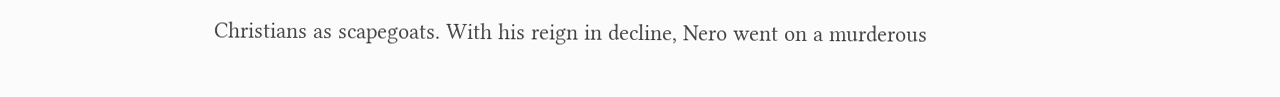Christians as scapegoats. With his reign in decline, Nero went on a murderous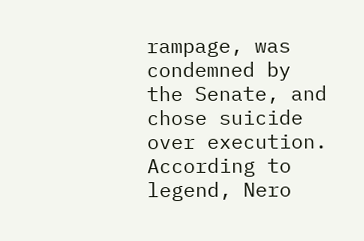rampage, was condemned by the Senate, and chose suicide over execution. According to legend, Nero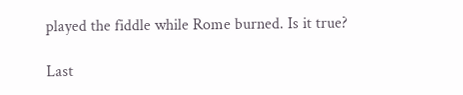played the fiddle while Rome burned. Is it true?

Last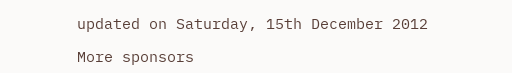updated on Saturday, 15th December 2012

More sponsors